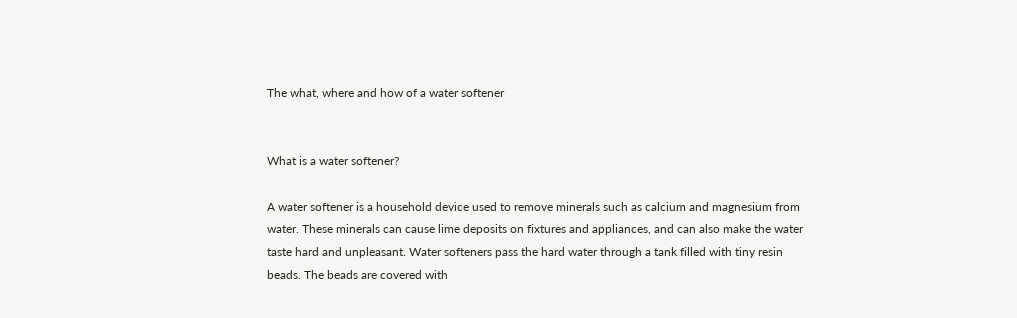The what, where and how of a water softener


What is a water softener?

A water softener is a household device used to remove minerals such as calcium and magnesium from water. These minerals can cause lime deposits on fixtures and appliances, and can also make the water taste hard and unpleasant. Water softeners pass the hard water through a tank filled with tiny resin beads. The beads are covered with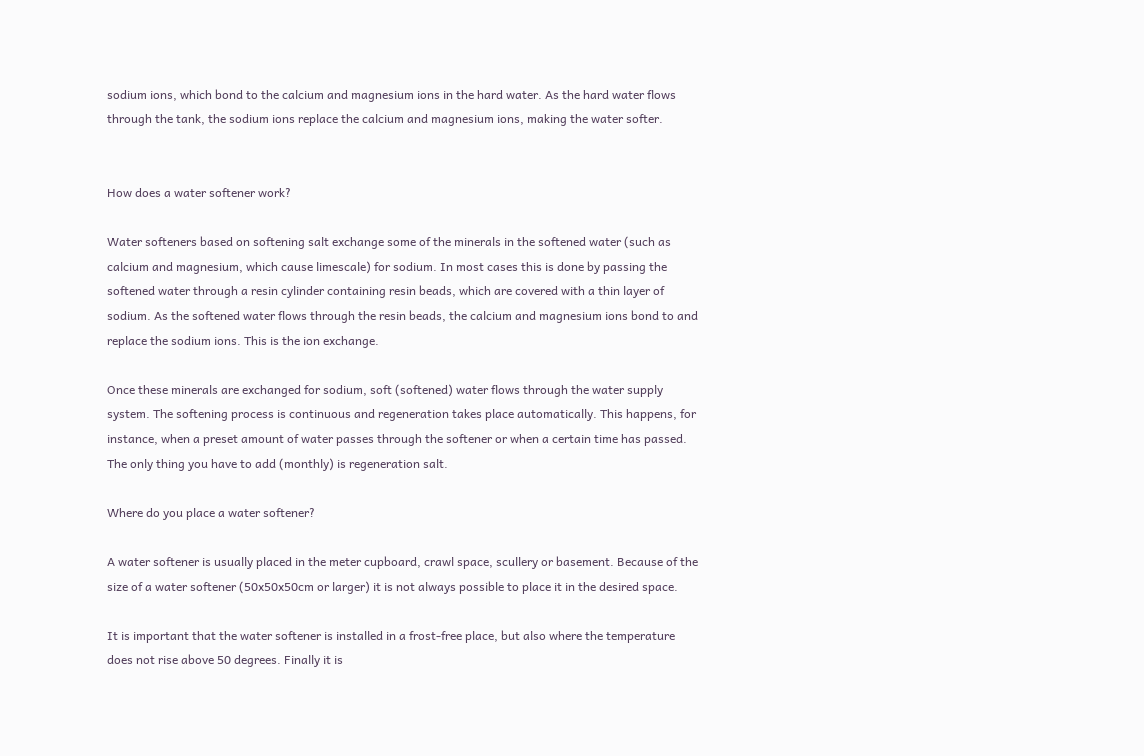sodium ions, which bond to the calcium and magnesium ions in the hard water. As the hard water flows through the tank, the sodium ions replace the calcium and magnesium ions, making the water softer.


How does a water softener work?

Water softeners based on softening salt exchange some of the minerals in the softened water (such as calcium and magnesium, which cause limescale) for sodium. In most cases this is done by passing the softened water through a resin cylinder containing resin beads, which are covered with a thin layer of sodium. As the softened water flows through the resin beads, the calcium and magnesium ions bond to and replace the sodium ions. This is the ion exchange.

Once these minerals are exchanged for sodium, soft (softened) water flows through the water supply system. The softening process is continuous and regeneration takes place automatically. This happens, for instance, when a preset amount of water passes through the softener or when a certain time has passed. The only thing you have to add (monthly) is regeneration salt.

Where do you place a water softener?

A water softener is usually placed in the meter cupboard, crawl space, scullery or basement. Because of the size of a water softener (50x50x50cm or larger) it is not always possible to place it in the desired space.

It is important that the water softener is installed in a frost-free place, but also where the temperature does not rise above 50 degrees. Finally it is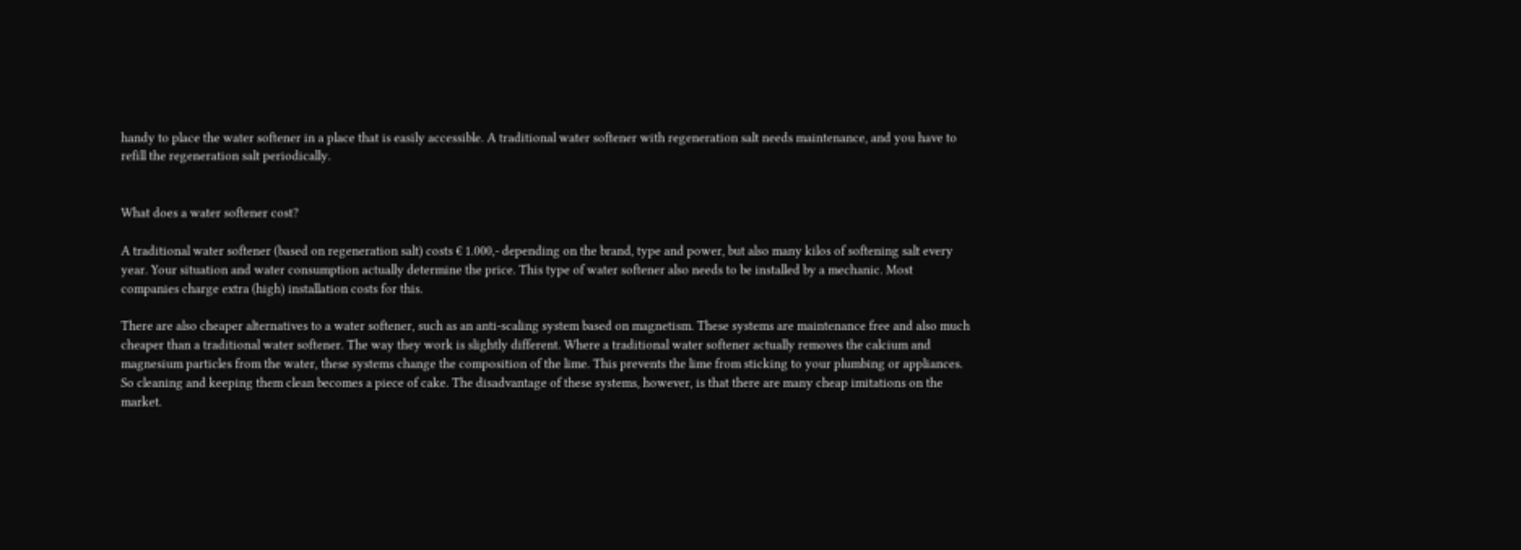handy to place the water softener in a place that is easily accessible. A traditional water softener with regeneration salt needs maintenance, and you have to refill the regeneration salt periodically.


What does a water softener cost?

A traditional water softener (based on regeneration salt) costs € 1.000,- depending on the brand, type and power, but also many kilos of softening salt every year. Your situation and water consumption actually determine the price. This type of water softener also needs to be installed by a mechanic. Most companies charge extra (high) installation costs for this.

There are also cheaper alternatives to a water softener, such as an anti-scaling system based on magnetism. These systems are maintenance free and also much cheaper than a traditional water softener. The way they work is slightly different. Where a traditional water softener actually removes the calcium and magnesium particles from the water, these systems change the composition of the lime. This prevents the lime from sticking to your plumbing or appliances. So cleaning and keeping them clean becomes a piece of cake. The disadvantage of these systems, however, is that there are many cheap imitations on the market.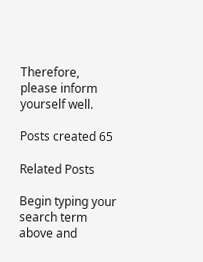Therefore, please inform yourself well.

Posts created 65

Related Posts

Begin typing your search term above and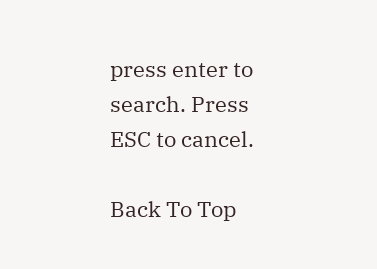press enter to search. Press ESC to cancel.

Back To Top